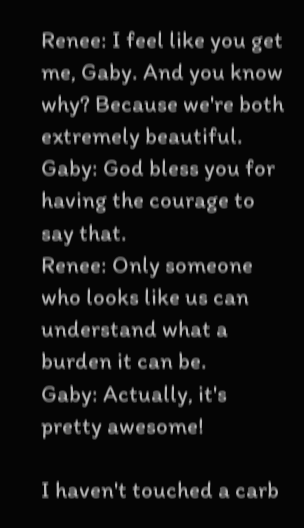Renee: I feel like you get me, Gaby. And you know why? Because we're both extremely beautiful.
Gaby: God bless you for having the courage to say that.
Renee: Only someone who looks like us can understand what a burden it can be.
Gaby: Actually, it's pretty awesome!

I haven't touched a carb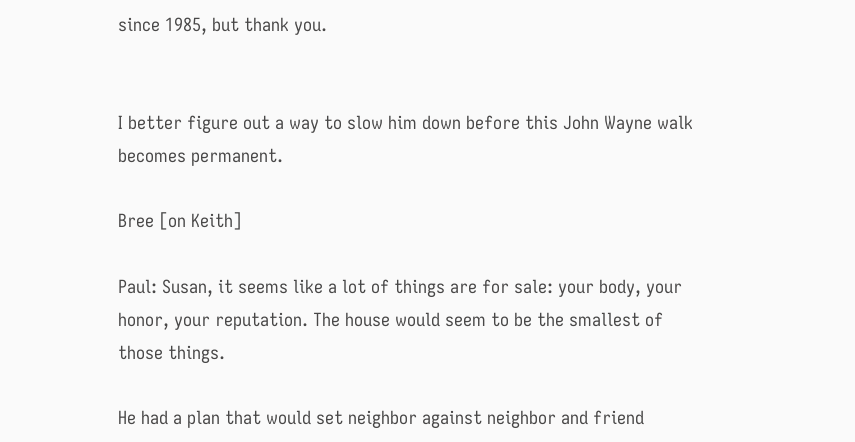since 1985, but thank you.


I better figure out a way to slow him down before this John Wayne walk becomes permanent.

Bree [on Keith]

Paul: Susan, it seems like a lot of things are for sale: your body, your honor, your reputation. The house would seem to be the smallest of those things.

He had a plan that would set neighbor against neighbor and friend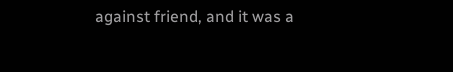against friend, and it was a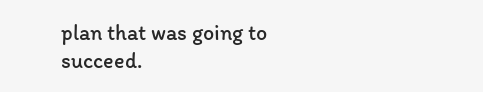plan that was going to succeed.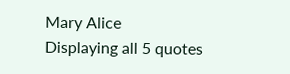Mary Alice
Displaying all 5 quotes